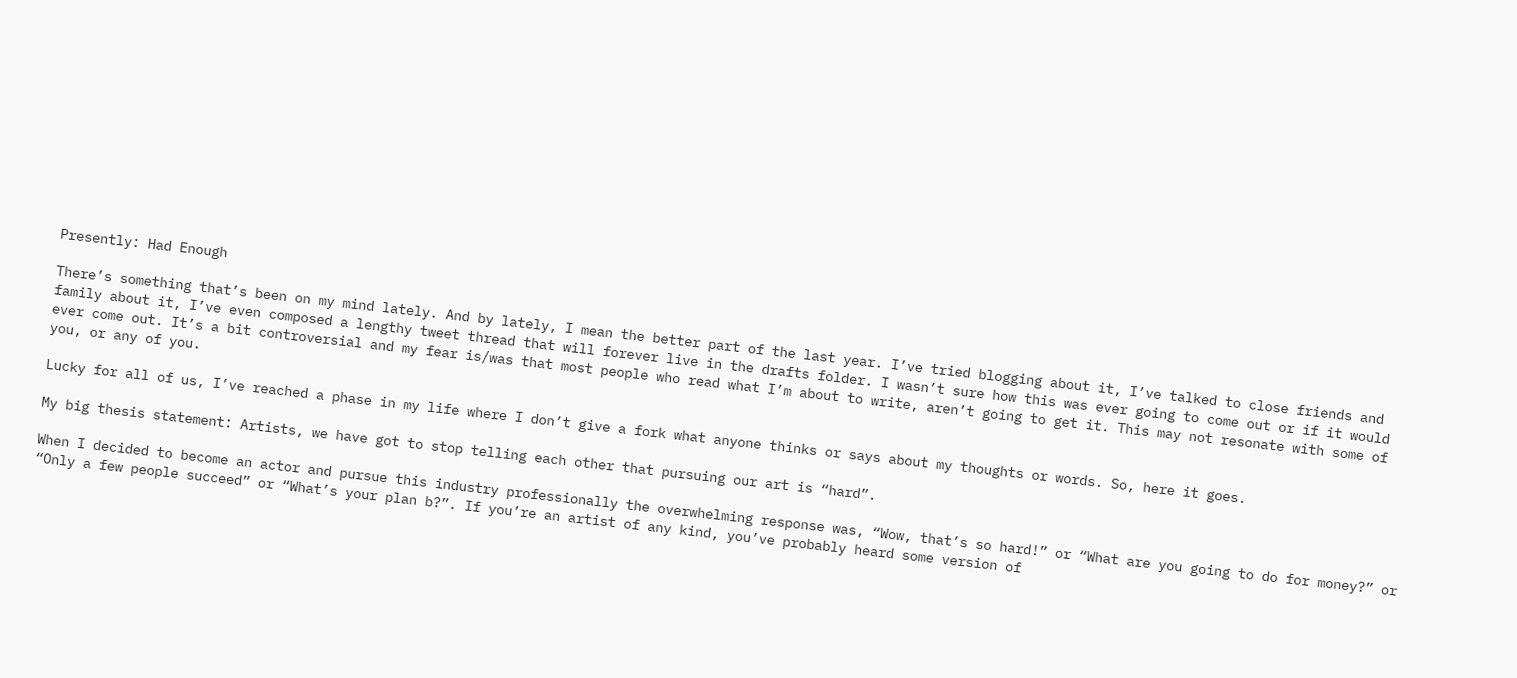Presently: Had Enough

There’s something that’s been on my mind lately. And by lately, I mean the better part of the last year. I’ve tried blogging about it, I’ve talked to close friends and family about it, I’ve even composed a lengthy tweet thread that will forever live in the drafts folder. I wasn’t sure how this was ever going to come out or if it would ever come out. It’s a bit controversial and my fear is/was that most people who read what I’m about to write, aren’t going to get it. This may not resonate with some of you, or any of you.

Lucky for all of us, I’ve reached a phase in my life where I don’t give a fork what anyone thinks or says about my thoughts or words. So, here it goes.

My big thesis statement: Artists, we have got to stop telling each other that pursuing our art is “hard”.

When I decided to become an actor and pursue this industry professionally the overwhelming response was, “Wow, that’s so hard!” or “What are you going to do for money?” or “Only a few people succeed” or “What’s your plan b?”. If you’re an artist of any kind, you’ve probably heard some version of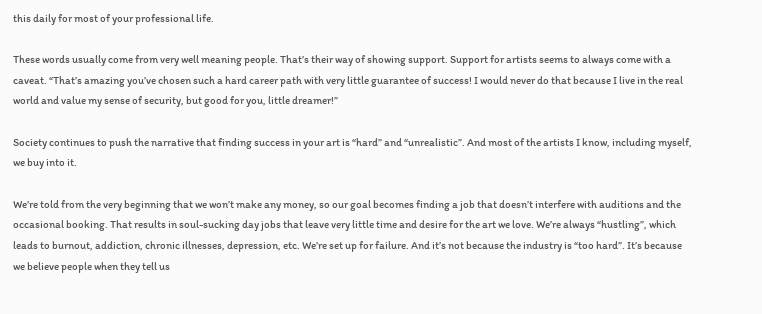this daily for most of your professional life.

These words usually come from very well meaning people. That’s their way of showing support. Support for artists seems to always come with a caveat. “That’s amazing you’ve chosen such a hard career path with very little guarantee of success! I would never do that because I live in the real world and value my sense of security, but good for you, little dreamer!”

Society continues to push the narrative that finding success in your art is “hard” and “unrealistic”. And most of the artists I know, including myself, we buy into it.

We’re told from the very beginning that we won’t make any money, so our goal becomes finding a job that doesn’t interfere with auditions and the occasional booking. That results in soul-sucking day jobs that leave very little time and desire for the art we love. We’re always “hustling”, which leads to burnout, addiction, chronic illnesses, depression, etc. We’re set up for failure. And it’s not because the industry is “too hard”. It’s because we believe people when they tell us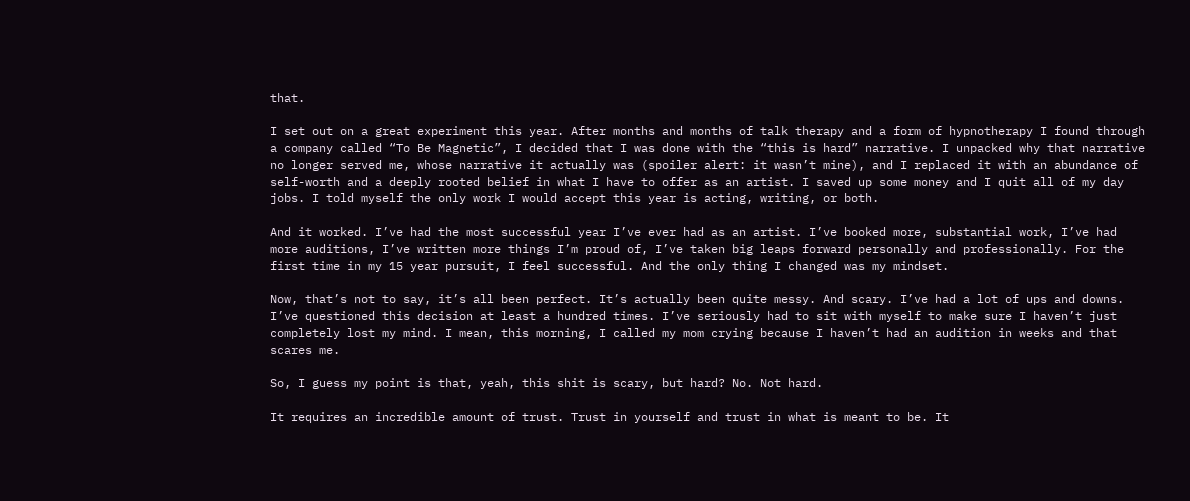that.

I set out on a great experiment this year. After months and months of talk therapy and a form of hypnotherapy I found through a company called “To Be Magnetic”, I decided that I was done with the “this is hard” narrative. I unpacked why that narrative no longer served me, whose narrative it actually was (spoiler alert: it wasn’t mine), and I replaced it with an abundance of self-worth and a deeply rooted belief in what I have to offer as an artist. I saved up some money and I quit all of my day jobs. I told myself the only work I would accept this year is acting, writing, or both.

And it worked. I’ve had the most successful year I’ve ever had as an artist. I’ve booked more, substantial work, I’ve had more auditions, I’ve written more things I’m proud of, I’ve taken big leaps forward personally and professionally. For the first time in my 15 year pursuit, I feel successful. And the only thing I changed was my mindset.

Now, that’s not to say, it’s all been perfect. It’s actually been quite messy. And scary. I’ve had a lot of ups and downs. I’ve questioned this decision at least a hundred times. I’ve seriously had to sit with myself to make sure I haven’t just completely lost my mind. I mean, this morning, I called my mom crying because I haven’t had an audition in weeks and that scares me.

So, I guess my point is that, yeah, this shit is scary, but hard? No. Not hard.

It requires an incredible amount of trust. Trust in yourself and trust in what is meant to be. It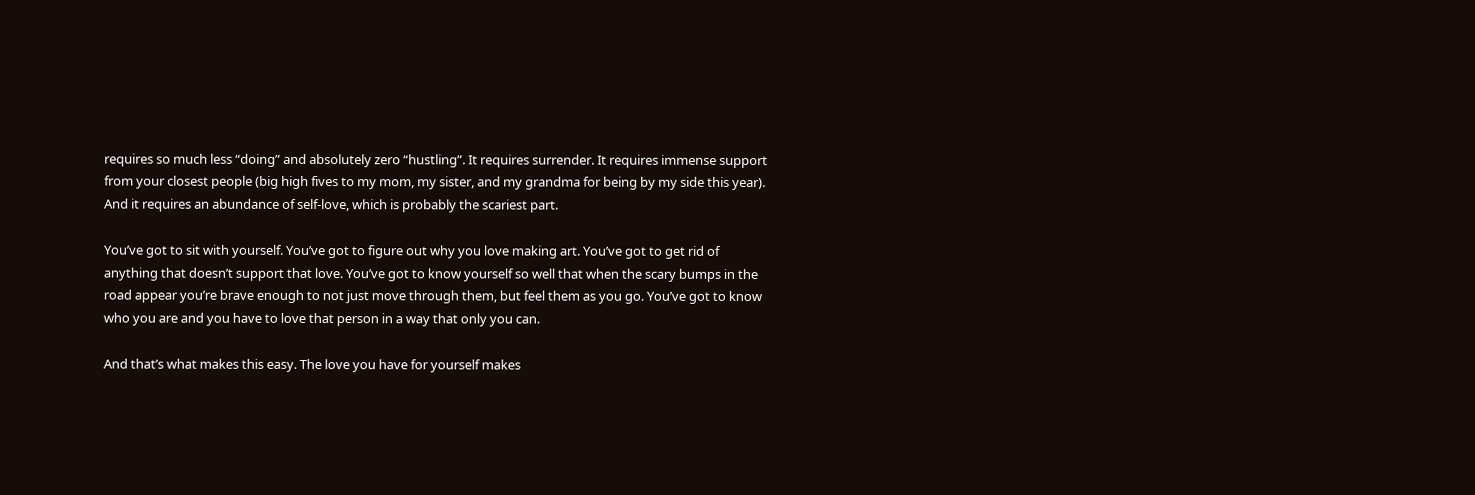requires so much less “doing” and absolutely zero “hustling”. It requires surrender. It requires immense support from your closest people (big high fives to my mom, my sister, and my grandma for being by my side this year). And it requires an abundance of self-love, which is probably the scariest part.

You’ve got to sit with yourself. You’ve got to figure out why you love making art. You’ve got to get rid of anything that doesn’t support that love. You’ve got to know yourself so well that when the scary bumps in the road appear you’re brave enough to not just move through them, but feel them as you go. You’ve got to know who you are and you have to love that person in a way that only you can.

And that’s what makes this easy. The love you have for yourself makes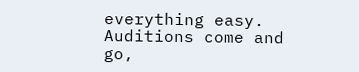everything easy. Auditions come and go,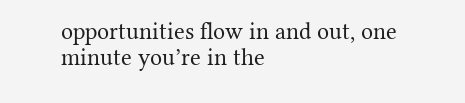opportunities flow in and out, one minute you’re in the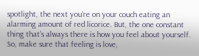spotlight, the next you’re on your couch eating an alarming amount of red licorice. But, the one constant thing that’s always there is how you feel about yourself. So, make sure that feeling is love,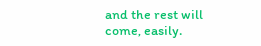and the rest will come, easily.